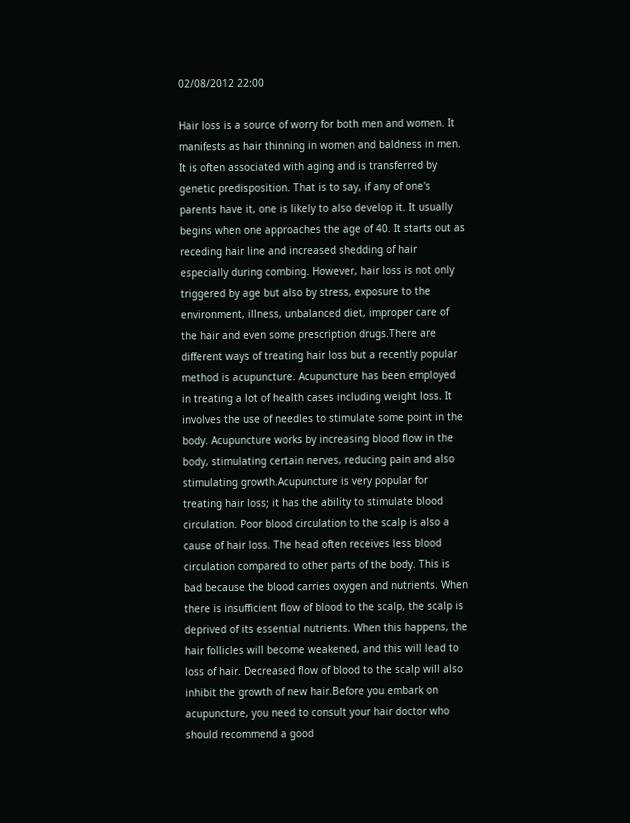02/08/2012 22:00

Hair loss is a source of worry for both men and women. It manifests as hair thinning in women and baldness in men. It is often associated with aging and is transferred by genetic predisposition. That is to say, if any of one's parents have it, one is likely to also develop it. It usually begins when one approaches the age of 40. It starts out as receding hair line and increased shedding of hair especially during combing. However, hair loss is not only triggered by age but also by stress, exposure to the environment, illness, unbalanced diet, improper care of the hair and even some prescription drugs.There are different ways of treating hair loss but a recently popular method is acupuncture. Acupuncture has been employed in treating a lot of health cases including weight loss. It involves the use of needles to stimulate some point in the body. Acupuncture works by increasing blood flow in the body, stimulating certain nerves, reducing pain and also stimulating growth.Acupuncture is very popular for treating hair loss; it has the ability to stimulate blood circulation. Poor blood circulation to the scalp is also a cause of hair loss. The head often receives less blood circulation compared to other parts of the body. This is bad because the blood carries oxygen and nutrients. When there is insufficient flow of blood to the scalp, the scalp is deprived of its essential nutrients. When this happens, the hair follicles will become weakened, and this will lead to loss of hair. Decreased flow of blood to the scalp will also inhibit the growth of new hair.Before you embark on acupuncture, you need to consult your hair doctor who should recommend a good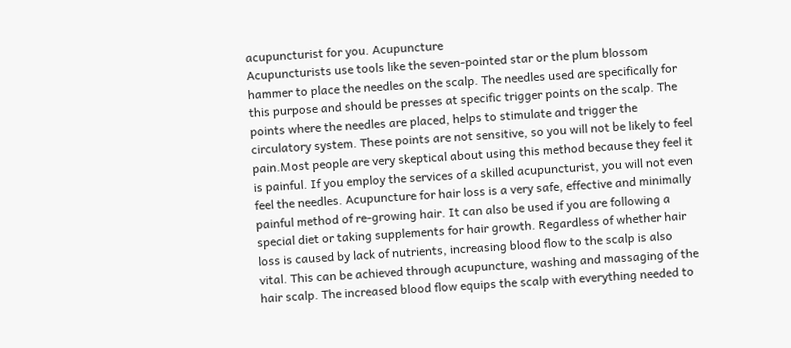acupuncturist for you. Acupuncture
Acupuncturists use tools like the seven-pointed star or the plum blossom hammer to place the needles on the scalp. The needles used are specifically for this purpose and should be presses at specific trigger points on the scalp. The points where the needles are placed, helps to stimulate and trigger the circulatory system. These points are not sensitive, so you will not be likely to feel pain.Most people are very skeptical about using this method because they feel it is painful. If you employ the services of a skilled acupuncturist, you will not even feel the needles. Acupuncture for hair loss is a very safe, effective and minimally painful method of re-growing hair. It can also be used if you are following a special diet or taking supplements for hair growth. Regardless of whether hair loss is caused by lack of nutrients, increasing blood flow to the scalp is also vital. This can be achieved through acupuncture, washing and massaging of the hair scalp. The increased blood flow equips the scalp with everything needed to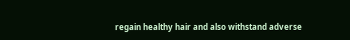regain healthy hair and also withstand adverse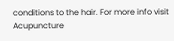conditions to the hair. For more info visit Acupuncture